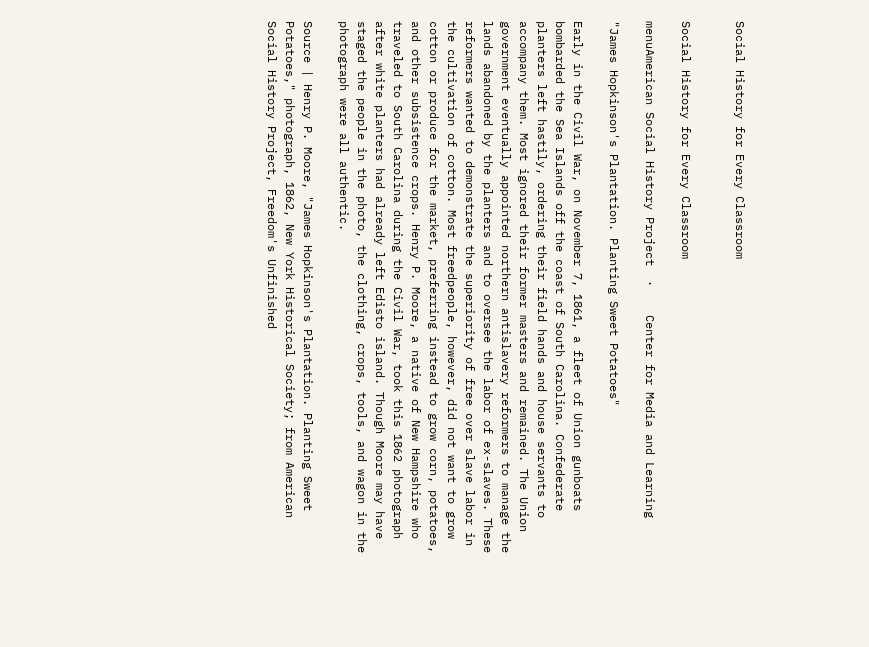Social History for Every Classroom


Social History for Every Classroom

menuAmerican Social History Project  ·    Center for Media and Learning

"James Hopkinson's Plantation. Planting Sweet Potatoes"

Early in the Civil War, on November 7, 1861, a fleet of Union gunboats bombarded the Sea Islands off the coast of South Carolina. Confederate planters left hastily, ordering their field hands and house servants to accompany them. Most ignored their former masters and remained. The Union government eventually appointed northern antislavery reformers to manage the lands abandoned by the planters and to oversee the labor of ex-slaves. These reformers wanted to demonstrate the superiority of free over slave labor in the cultivation of cotton. Most freedpeople, however, did not want to grow cotton or produce for the market, preferring instead to grow corn, potatoes, and other subsistence crops. Henry P. Moore, a native of New Hampshire who traveled to South Carolina during the Civil War, took this 1862 photograph after white planters had already left Edisto island. Though Moore may have staged the people in the photo, the clothing, crops, tools, and wagon in the photograph were all authentic.

Source | Henry P. Moore, "James Hopkinson's Plantation. Planting Sweet Potatoes," photograph, 1862, New York Historical Society; from American Social History Project, Freedom's Unfinished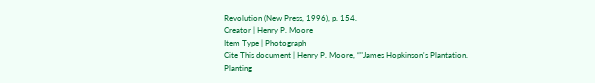Revolution (New Press, 1996), p. 154.
Creator | Henry P. Moore
Item Type | Photograph
Cite This document | Henry P. Moore, “"James Hopkinson's Plantation. Planting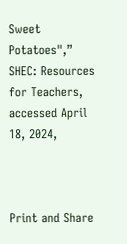Sweet Potatoes",” SHEC: Resources for Teachers, accessed April 18, 2024,



Print and Share